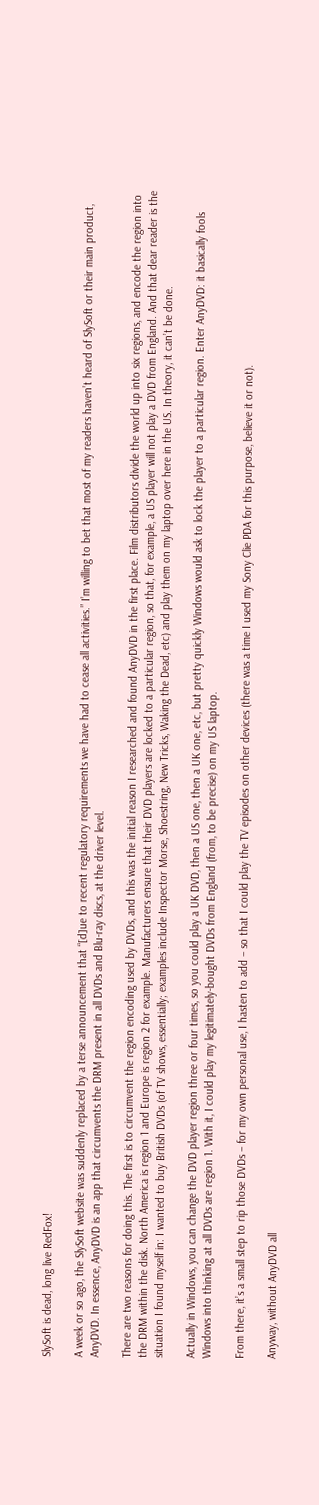SlySoft is dead, long live RedFox!

A week or so ago, the SlySoft website was suddenly replaced by a terse announcement that “[d]ue to recent regulatory requirements we have had to cease all activities.” I’m willing to bet that most of my readers haven’t heard of SlySoft or their main product, AnyDVD. In essence, AnyDVD is an app that circumvents the DRM present in all DVDs and Blu-ray discs, at the driver level.

There are two reasons for doing this. The first is to circumvent the region encoding used by DVDs, and this was the initial reason I researched and found AnyDVD in the first place. Film distributors divide the world up into six regions, and encode the region into the DRM within the disk. North America is region 1 and Europe is region 2 for example. Manufacturers ensure that their DVD players are locked to a particular region, so that, for example, a US player will not play a DVD from England. And that dear reader is the situation I found myself in: I wanted to buy British DVDs (of TV shows, essentially; examples include Inspector Morse, Shoestring, New Tricks, Waking the Dead, etc) and play them on my laptop over here in the US. In theory, it can’t be done.

Actually in Windows, you can change the DVD player region three or four times, so you could play a UK DVD, then a US one, then a UK one, etc, but pretty quickly Windows would ask to lock the player to a particular region. Enter AnyDVD: it basically fools Windows into thinking at all DVDs are region 1. With it, I could play my legitimately-bought DVDs from England (from, to be precise) on my US laptop.

From there, it’s a small step to rip those DVDs – for my own personal use, I hasten to add – so that I could play the TV episodes on other devices (there was a time I used my Sony Clie PDA for this purpose, believe it or not).

Anyway, without AnyDVD all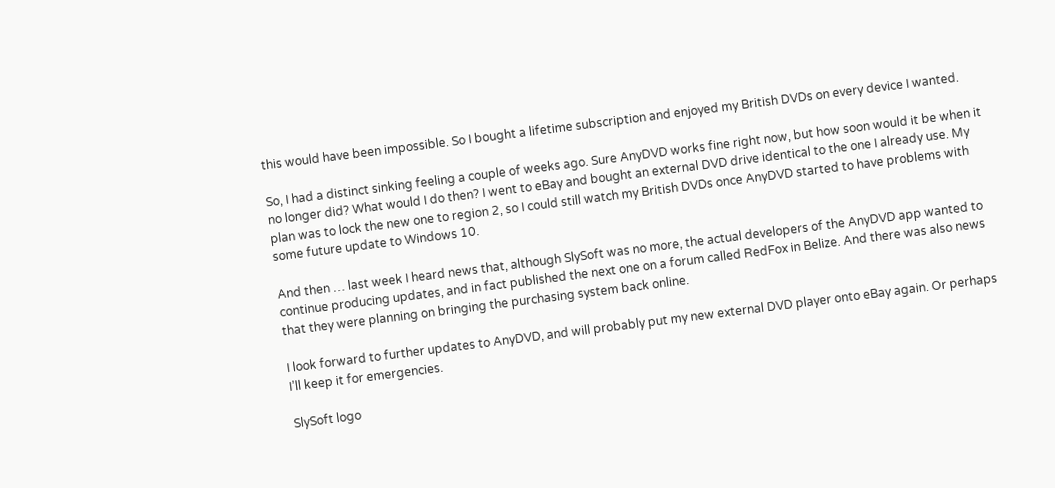this would have been impossible. So I bought a lifetime subscription and enjoyed my British DVDs on every device I wanted.

So, I had a distinct sinking feeling a couple of weeks ago. Sure AnyDVD works fine right now, but how soon would it be when it no longer did? What would I do then? I went to eBay and bought an external DVD drive identical to the one I already use. My plan was to lock the new one to region 2, so I could still watch my British DVDs once AnyDVD started to have problems with some future update to Windows 10.

And then … last week I heard news that, although SlySoft was no more, the actual developers of the AnyDVD app wanted to continue producing updates, and in fact published the next one on a forum called RedFox in Belize. And there was also news that they were planning on bringing the purchasing system back online.

I look forward to further updates to AnyDVD, and will probably put my new external DVD player onto eBay again. Or perhaps I’ll keep it for emergencies.

SlySoft logo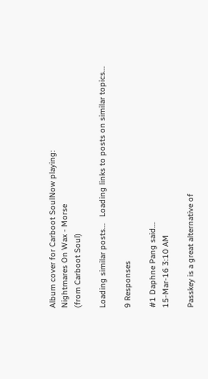Album cover for Carboot SoulNow playing:
Nightmares On Wax - Morse
(from Carboot Soul)

Loading similar posts...   Loading links to posts on similar topics...

9 Responses

#1 Daphne Pang said...
15-Mar-16 3:10 AM

Passkey is a great alternative of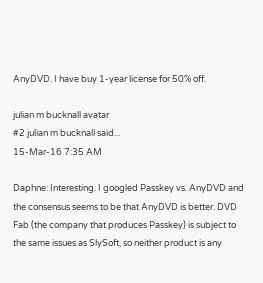AnyDVD. I have buy 1-year license for 50% off.

julian m bucknall avatar
#2 julian m bucknall said...
15-Mar-16 7:35 AM

Daphne: Interesting. I googled Passkey vs. AnyDVD and the consensus seems to be that AnyDVD is better. DVD Fab (the company that produces Passkey) is subject to the same issues as SlySoft, so neither product is any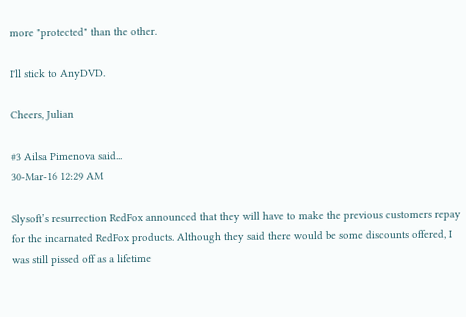more "protected" than the other.

I'll stick to AnyDVD.

Cheers, Julian

#3 Ailsa Pimenova said...
30-Mar-16 12:29 AM

Slysoft’s resurrection RedFox announced that they will have to make the previous customers repay for the incarnated RedFox products. Although they said there would be some discounts offered, I was still pissed off as a lifetime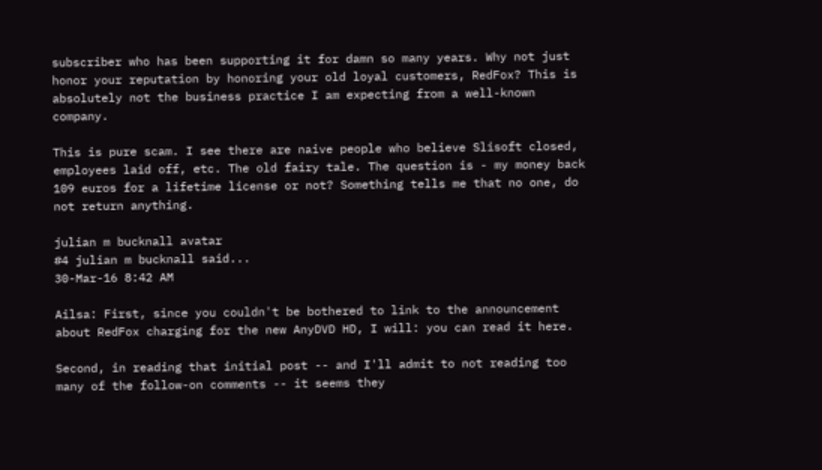subscriber who has been supporting it for damn so many years. Why not just honor your reputation by honoring your old loyal customers, RedFox? This is absolutely not the business practice I am expecting from a well-known company.

This is pure scam. I see there are naive people who believe Slisoft closed, employees laid off, etc. The old fairy tale. The question is - my money back 109 euros for a lifetime license or not? Something tells me that no one, do not return anything.

julian m bucknall avatar
#4 julian m bucknall said...
30-Mar-16 8:42 AM

Ailsa: First, since you couldn't be bothered to link to the announcement about RedFox charging for the new AnyDVD HD, I will: you can read it here.

Second, in reading that initial post -- and I'll admit to not reading too many of the follow-on comments -- it seems they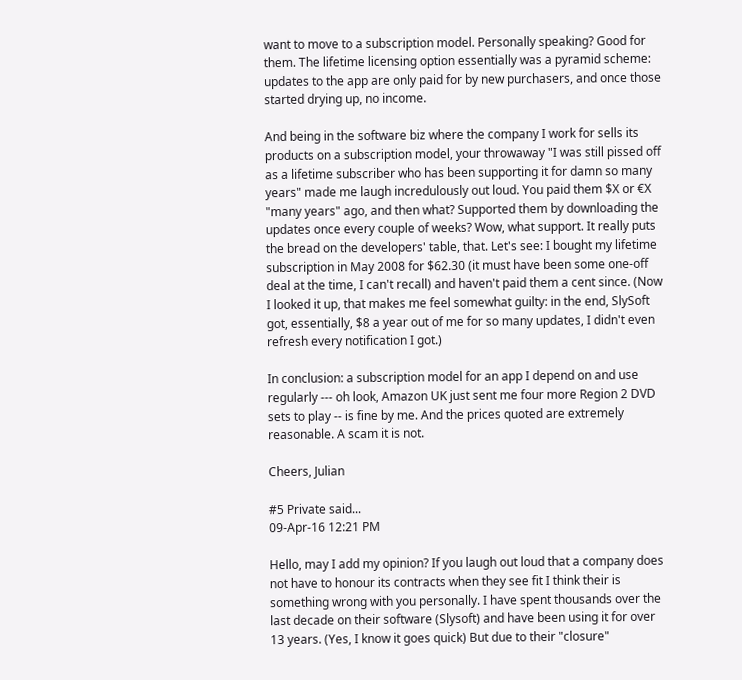want to move to a subscription model. Personally speaking? Good for them. The lifetime licensing option essentially was a pyramid scheme: updates to the app are only paid for by new purchasers, and once those started drying up, no income.

And being in the software biz where the company I work for sells its products on a subscription model, your throwaway "I was still pissed off as a lifetime subscriber who has been supporting it for damn so many years" made me laugh incredulously out loud. You paid them $X or €X "many years" ago, and then what? Supported them by downloading the updates once every couple of weeks? Wow, what support. It really puts the bread on the developers' table, that. Let's see: I bought my lifetime subscription in May 2008 for $62.30 (it must have been some one-off deal at the time, I can't recall) and haven't paid them a cent since. (Now I looked it up, that makes me feel somewhat guilty: in the end, SlySoft got, essentially, $8 a year out of me for so many updates, I didn't even refresh every notification I got.)

In conclusion: a subscription model for an app I depend on and use regularly --- oh look, Amazon UK just sent me four more Region 2 DVD sets to play -- is fine by me. And the prices quoted are extremely reasonable. A scam it is not.

Cheers, Julian

#5 Private said...
09-Apr-16 12:21 PM

Hello, may I add my opinion? If you laugh out loud that a company does not have to honour its contracts when they see fit I think their is something wrong with you personally. I have spent thousands over the last decade on their software (Slysoft) and have been using it for over 13 years. (Yes, I know it goes quick) But due to their "closure"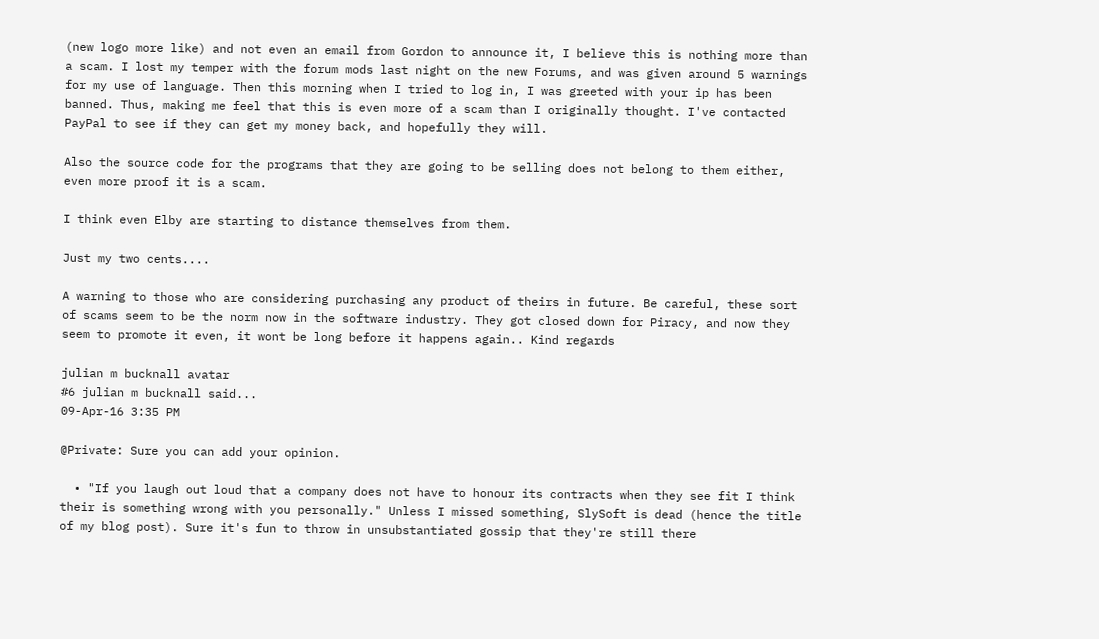(new logo more like) and not even an email from Gordon to announce it, I believe this is nothing more than a scam. I lost my temper with the forum mods last night on the new Forums, and was given around 5 warnings for my use of language. Then this morning when I tried to log in, I was greeted with your ip has been banned. Thus, making me feel that this is even more of a scam than I originally thought. I've contacted PayPal to see if they can get my money back, and hopefully they will.

Also the source code for the programs that they are going to be selling does not belong to them either, even more proof it is a scam.

I think even Elby are starting to distance themselves from them.

Just my two cents....

A warning to those who are considering purchasing any product of theirs in future. Be careful, these sort of scams seem to be the norm now in the software industry. They got closed down for Piracy, and now they seem to promote it even, it wont be long before it happens again.. Kind regards

julian m bucknall avatar
#6 julian m bucknall said...
09-Apr-16 3:35 PM

@Private: Sure you can add your opinion.

  • "If you laugh out loud that a company does not have to honour its contracts when they see fit I think their is something wrong with you personally." Unless I missed something, SlySoft is dead (hence the title of my blog post). Sure it's fun to throw in unsubstantiated gossip that they're still there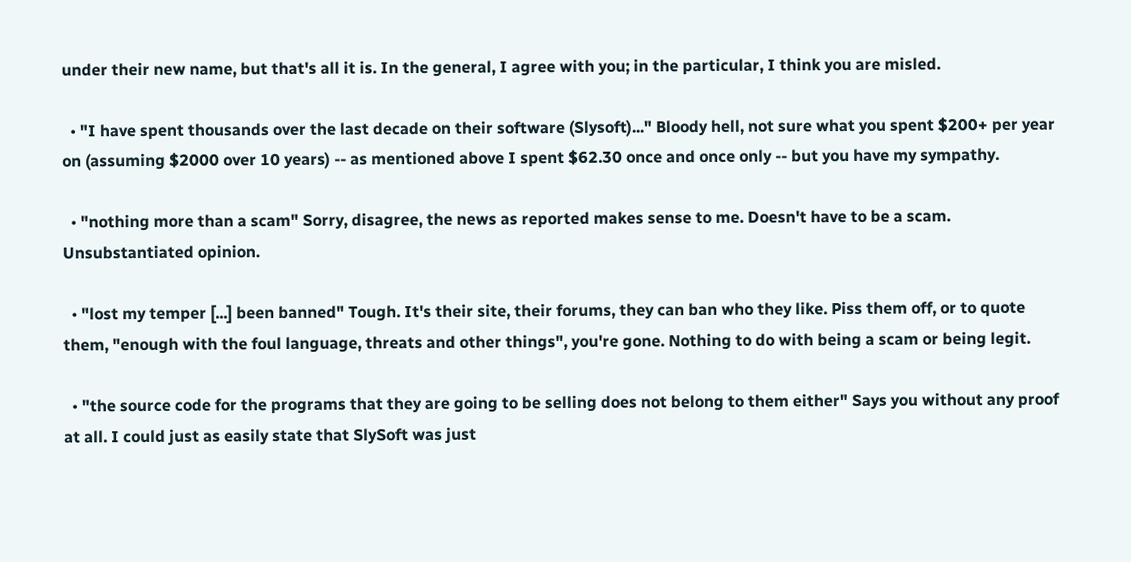under their new name, but that's all it is. In the general, I agree with you; in the particular, I think you are misled.

  • "I have spent thousands over the last decade on their software (Slysoft)..." Bloody hell, not sure what you spent $200+ per year on (assuming $2000 over 10 years) -- as mentioned above I spent $62.30 once and once only -- but you have my sympathy.

  • "nothing more than a scam" Sorry, disagree, the news as reported makes sense to me. Doesn't have to be a scam. Unsubstantiated opinion.

  • "lost my temper [...] been banned" Tough. It's their site, their forums, they can ban who they like. Piss them off, or to quote them, "enough with the foul language, threats and other things", you're gone. Nothing to do with being a scam or being legit.

  • "the source code for the programs that they are going to be selling does not belong to them either" Says you without any proof at all. I could just as easily state that SlySoft was just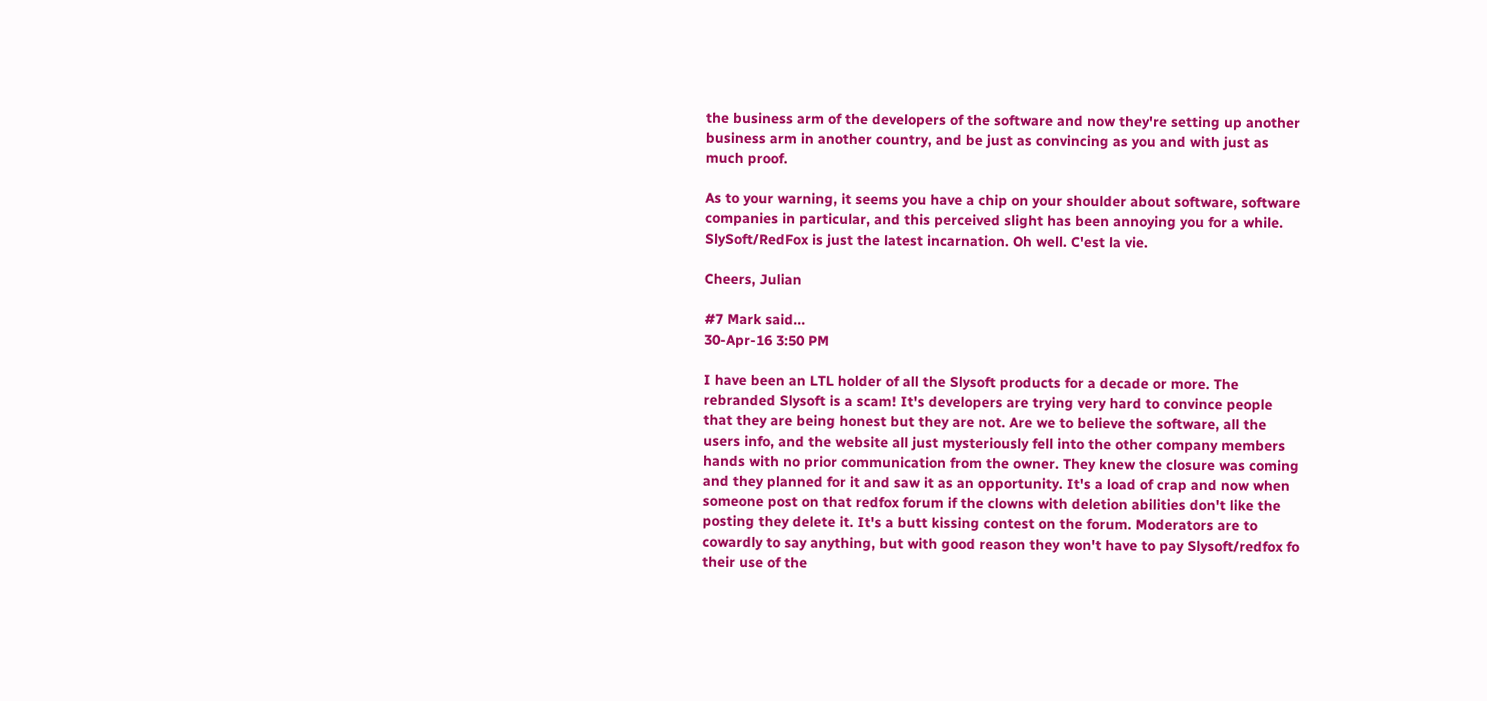the business arm of the developers of the software and now they're setting up another business arm in another country, and be just as convincing as you and with just as much proof.

As to your warning, it seems you have a chip on your shoulder about software, software companies in particular, and this perceived slight has been annoying you for a while. SlySoft/RedFox is just the latest incarnation. Oh well. C'est la vie.

Cheers, Julian

#7 Mark said...
30-Apr-16 3:50 PM

I have been an LTL holder of all the Slysoft products for a decade or more. The rebranded Slysoft is a scam! It's developers are trying very hard to convince people that they are being honest but they are not. Are we to believe the software, all the users info, and the website all just mysteriously fell into the other company members hands with no prior communication from the owner. They knew the closure was coming and they planned for it and saw it as an opportunity. It's a load of crap and now when someone post on that redfox forum if the clowns with deletion abilities don't like the posting they delete it. It's a butt kissing contest on the forum. Moderators are to cowardly to say anything, but with good reason they won't have to pay Slysoft/redfox fo their use of the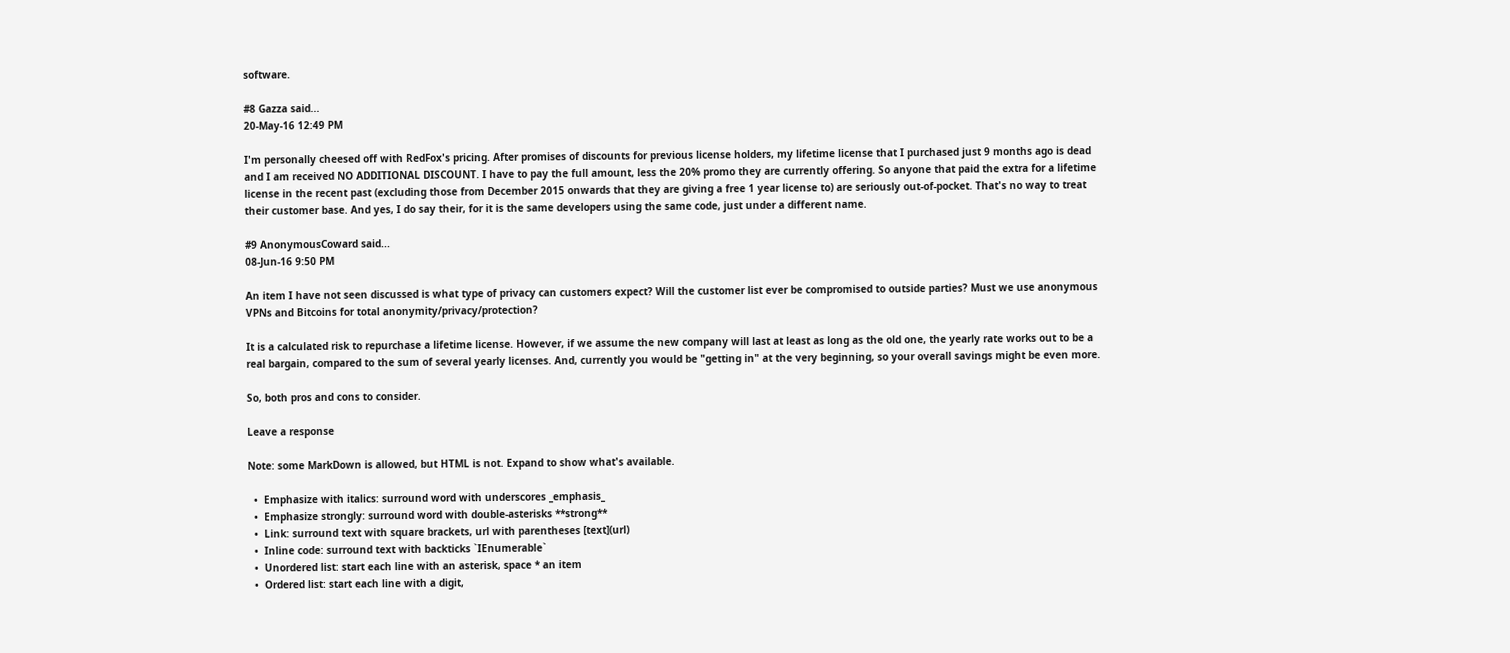software.

#8 Gazza said...
20-May-16 12:49 PM

I'm personally cheesed off with RedFox's pricing. After promises of discounts for previous license holders, my lifetime license that I purchased just 9 months ago is dead and I am received NO ADDITIONAL DISCOUNT. I have to pay the full amount, less the 20% promo they are currently offering. So anyone that paid the extra for a lifetime license in the recent past (excluding those from December 2015 onwards that they are giving a free 1 year license to) are seriously out-of-pocket. That's no way to treat their customer base. And yes, I do say their, for it is the same developers using the same code, just under a different name.

#9 AnonymousCoward said...
08-Jun-16 9:50 PM

An item I have not seen discussed is what type of privacy can customers expect? Will the customer list ever be compromised to outside parties? Must we use anonymous VPNs and Bitcoins for total anonymity/privacy/protection?

It is a calculated risk to repurchase a lifetime license. However, if we assume the new company will last at least as long as the old one, the yearly rate works out to be a real bargain, compared to the sum of several yearly licenses. And, currently you would be "getting in" at the very beginning, so your overall savings might be even more.

So, both pros and cons to consider.

Leave a response

Note: some MarkDown is allowed, but HTML is not. Expand to show what's available.

  •  Emphasize with italics: surround word with underscores _emphasis_
  •  Emphasize strongly: surround word with double-asterisks **strong**
  •  Link: surround text with square brackets, url with parentheses [text](url)
  •  Inline code: surround text with backticks `IEnumerable`
  •  Unordered list: start each line with an asterisk, space * an item
  •  Ordered list: start each line with a digit,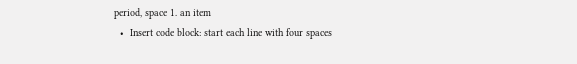period, space 1. an item
  •  Insert code block: start each line with four spaces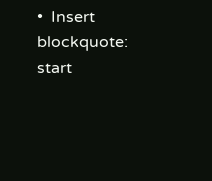•  Insert blockquote: start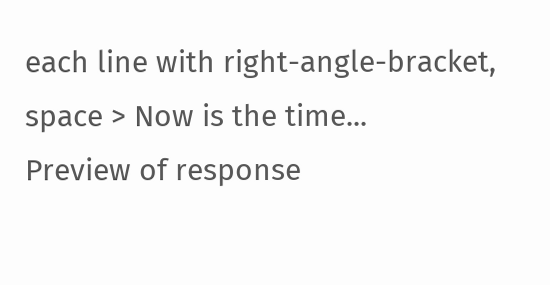each line with right-angle-bracket, space > Now is the time...
Preview of response